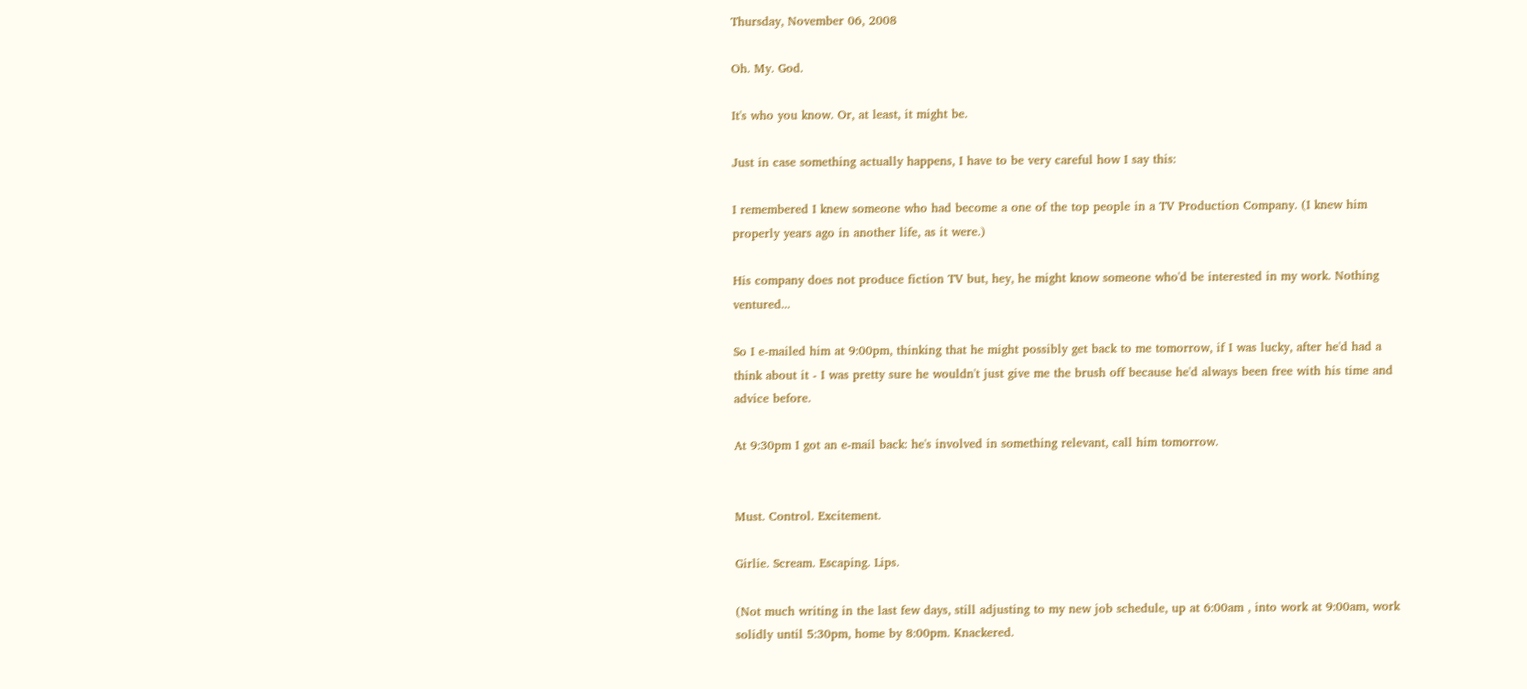Thursday, November 06, 2008

Oh. My. God.

It's who you know. Or, at least, it might be.

Just in case something actually happens, I have to be very careful how I say this:

I remembered I knew someone who had become a one of the top people in a TV Production Company. (I knew him properly years ago in another life, as it were.)

His company does not produce fiction TV but, hey, he might know someone who'd be interested in my work. Nothing ventured...

So I e-mailed him at 9:00pm, thinking that he might possibly get back to me tomorrow, if I was lucky, after he'd had a think about it - I was pretty sure he wouldn't just give me the brush off because he'd always been free with his time and advice before.

At 9:30pm I got an e-mail back: he's involved in something relevant, call him tomorrow.


Must. Control. Excitement.

Girlie. Scream. Escaping. Lips.

(Not much writing in the last few days, still adjusting to my new job schedule, up at 6:00am , into work at 9:00am, work solidly until 5:30pm, home by 8:00pm. Knackered.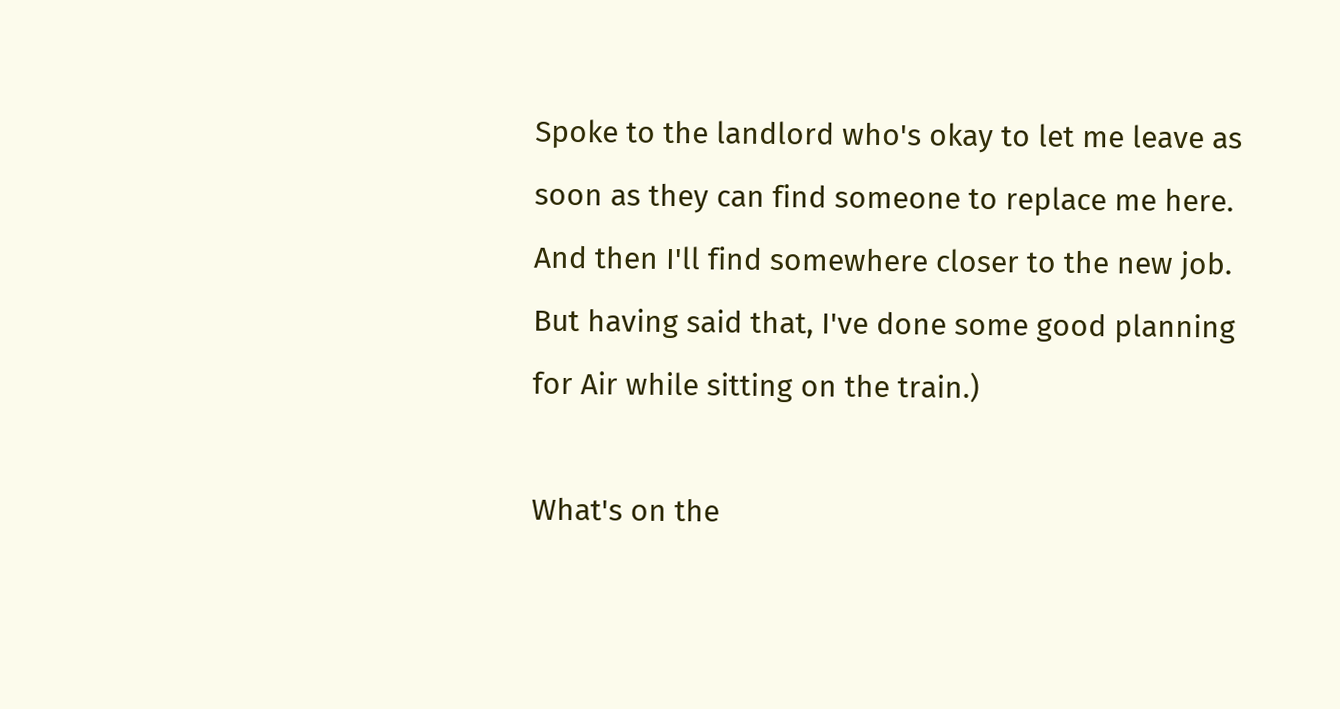Spoke to the landlord who's okay to let me leave as soon as they can find someone to replace me here. And then I'll find somewhere closer to the new job. But having said that, I've done some good planning for Air while sitting on the train.)

What's on the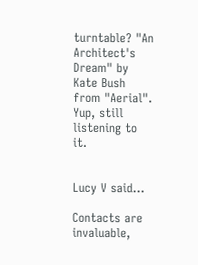turntable? "An Architect's Dream" by Kate Bush from "Aerial". Yup, still listening to it.


Lucy V said...

Contacts are invaluable,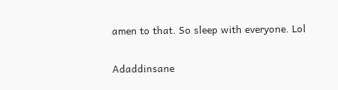amen to that. So sleep with everyone. Lol

Adaddinsane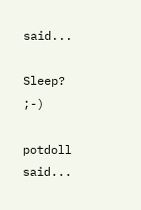said...

Sleep? ;-)

potdoll said...